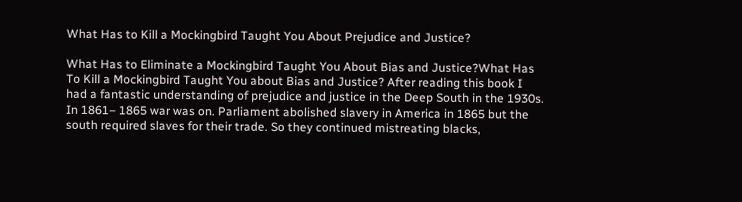What Has to Kill a Mockingbird Taught You About Prejudice and Justice?

What Has to Eliminate a Mockingbird Taught You About Bias and Justice?What Has To Kill a Mockingbird Taught You about Bias and Justice? After reading this book I had a fantastic understanding of prejudice and justice in the Deep South in the 1930s. In 1861– 1865 war was on. Parliament abolished slavery in America in 1865 but the south required slaves for their trade. So they continued mistreating blacks,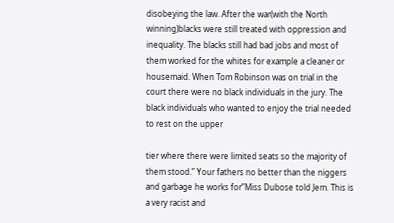disobeying the law. After the war(with the North winning)blacks were still treated with oppression and inequality. The blacks still had bad jobs and most of them worked for the whites for example a cleaner or housemaid. When Tom Robinson was on trial in the court there were no black individuals in the jury. The black individuals who wanted to enjoy the trial needed to rest on the upper

tier where there were limited seats so the majority of them stood.” Your fathers no better than the niggers and garbage he works for”Miss Dubose told Jem. This is a very racist and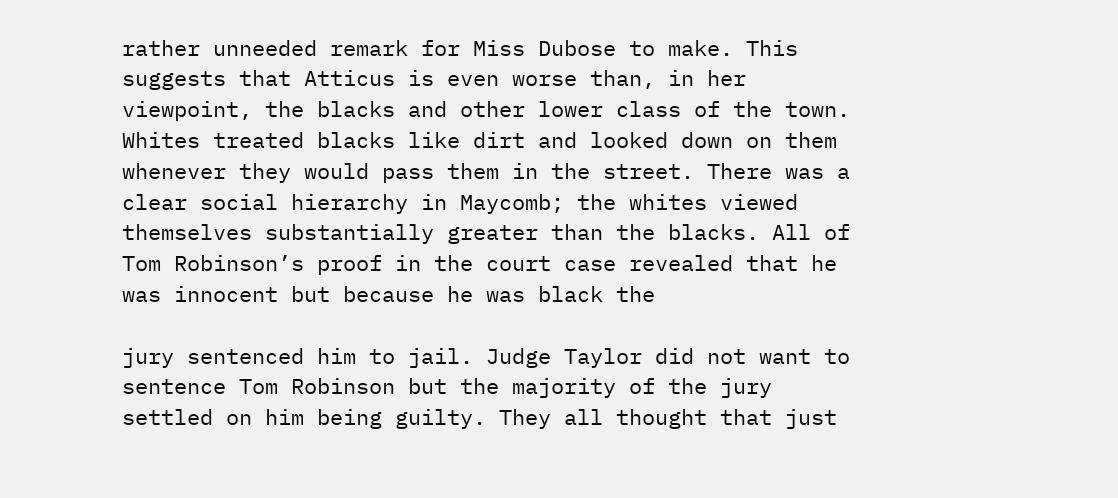rather unneeded remark for Miss Dubose to make. This suggests that Atticus is even worse than, in her viewpoint, the blacks and other lower class of the town. Whites treated blacks like dirt and looked down on them whenever they would pass them in the street. There was a clear social hierarchy in Maycomb; the whites viewed themselves substantially greater than the blacks. All of Tom Robinson’s proof in the court case revealed that he was innocent but because he was black the

jury sentenced him to jail. Judge Taylor did not want to sentence Tom Robinson but the majority of the jury settled on him being guilty. They all thought that just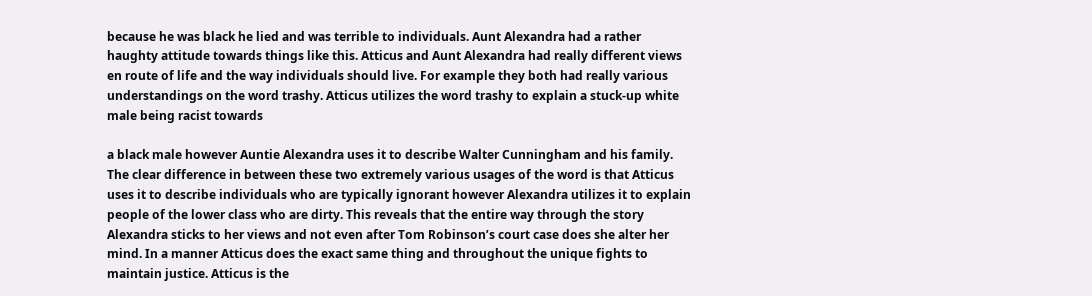because he was black he lied and was terrible to individuals. Aunt Alexandra had a rather haughty attitude towards things like this. Atticus and Aunt Alexandra had really different views en route of life and the way individuals should live. For example they both had really various understandings on the word trashy. Atticus utilizes the word trashy to explain a stuck-up white male being racist towards

a black male however Auntie Alexandra uses it to describe Walter Cunningham and his family. The clear difference in between these two extremely various usages of the word is that Atticus uses it to describe individuals who are typically ignorant however Alexandra utilizes it to explain people of the lower class who are dirty. This reveals that the entire way through the story Alexandra sticks to her views and not even after Tom Robinson’s court case does she alter her mind. In a manner Atticus does the exact same thing and throughout the unique fights to maintain justice. Atticus is the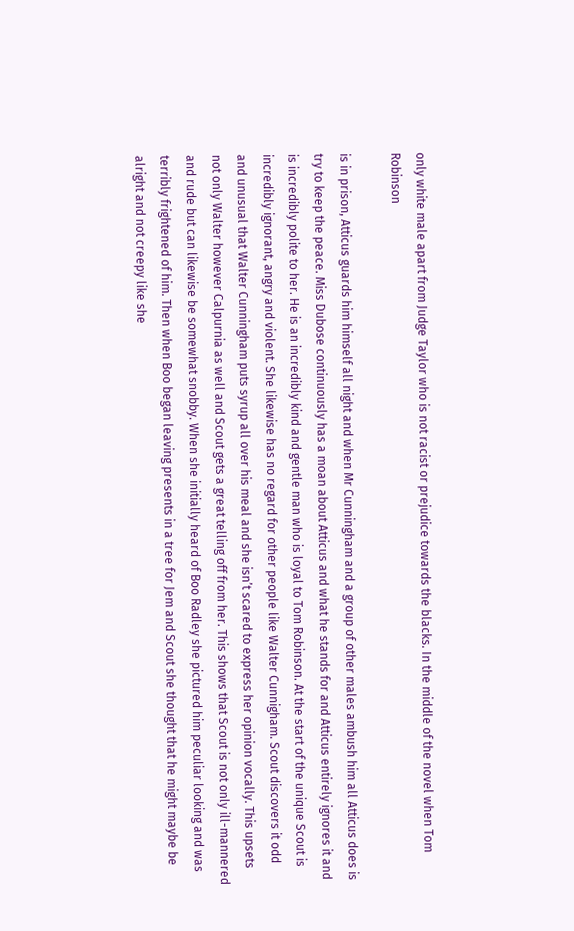only white male apart from Judge Taylor who is not racist or prejudice towards the blacks. In the middle of the novel when Tom Robinson

is in prison, Atticus guards him himself all night and when Mr Cunningham and a group of other males ambush him all Atticus does is try to keep the peace. Miss Dubose continuously has a moan about Atticus and what he stands for and Atticus entirely ignores it and is incredibly polite to her. He is an incredibly kind and gentle man who is loyal to Tom Robinson. At the start of the unique Scout is incredibly ignorant, angry and violent. She likewise has no regard for other people like Walter Cunnigham. Scout discovers it odd and unusual that Walter Cunningham puts syrup all over his meal and she isn’t scared to express her opinion vocally. This upsets not only Walter however Calpurnia as well and Scout gets a great telling off from her. This shows that Scout is not only ill-mannered and rude but can likewise be somewhat snobby. When she initially heard of Boo Radley she pictured him peculiar looking and was terribly frightened of him. Then when Boo began leaving presents in a tree for Jem and Scout she thought that he might maybe be alright and not creepy like she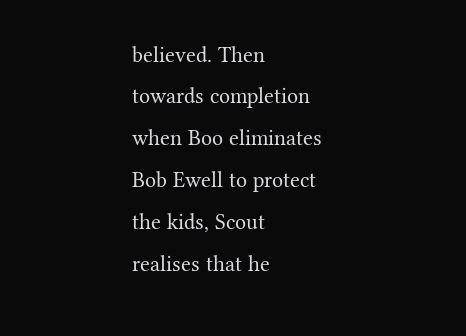believed. Then towards completion when Boo eliminates Bob Ewell to protect the kids, Scout realises that he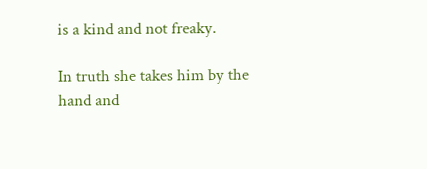is a kind and not freaky.

In truth she takes him by the hand and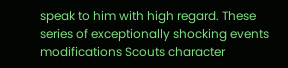speak to him with high regard. These series of exceptionally shocking events modifications Scouts character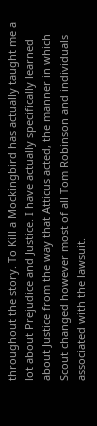throughout the story. To Kill a Mockingbird has actually taught me a lot about Prejudice and Justice. I have actually specifically learned about Justice from the way that Atticus acted, the manner in which Scout changed however most of all Tom Robinson and individuals associated with the lawsuit.